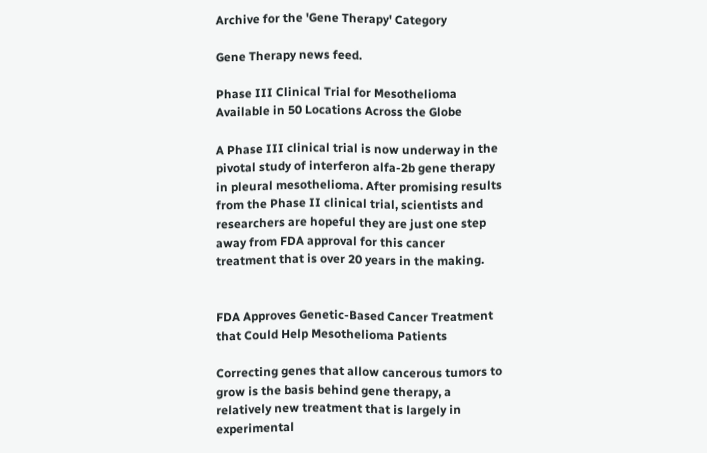Archive for the 'Gene Therapy' Category

Gene Therapy news feed.

Phase III Clinical Trial for Mesothelioma Available in 50 Locations Across the Globe

A Phase III clinical trial is now underway in the pivotal study of interferon alfa-2b gene therapy in pleural mesothelioma. After promising results from the Phase II clinical trial, scientists and researchers are hopeful they are just one step away from FDA approval for this cancer treatment that is over 20 years in the making.


FDA Approves Genetic-Based Cancer Treatment that Could Help Mesothelioma Patients

Correcting genes that allow cancerous tumors to grow is the basis behind gene therapy, a relatively new treatment that is largely in experimental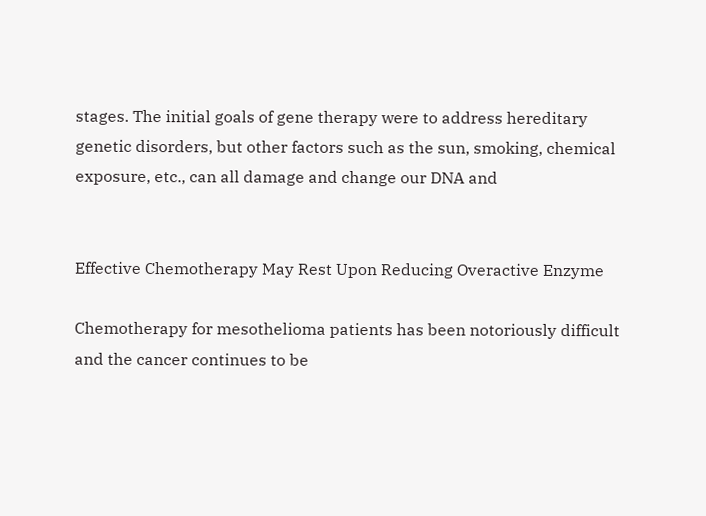stages. The initial goals of gene therapy were to address hereditary genetic disorders, but other factors such as the sun, smoking, chemical exposure, etc., can all damage and change our DNA and


Effective Chemotherapy May Rest Upon Reducing Overactive Enzyme

Chemotherapy for mesothelioma patients has been notoriously difficult and the cancer continues to be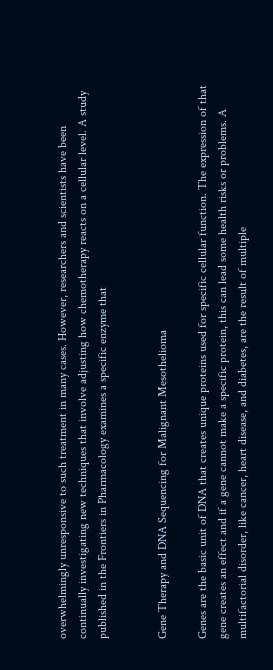overwhelmingly unresponsive to such treatment in many cases. However, researchers and scientists have been continually investigating new techniques that involve adjusting how chemotherapy reacts on a cellular level. A study published in the Frontiers in Pharmacology examines a specific enzyme that


Gene Therapy and DNA Sequencing for Malignant Mesothelioma

Genes are the basic unit of DNA that creates unique proteins used for specific cellular function. The expression of that gene creates an effect and if a gene cannot make a specific protein, this can lead some health risks or problems. A multifactorial disorder, like cancer, heart disease, and diabetes, are the result of multiple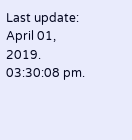Last update: April 01, 2019. 03:30:08 pm.